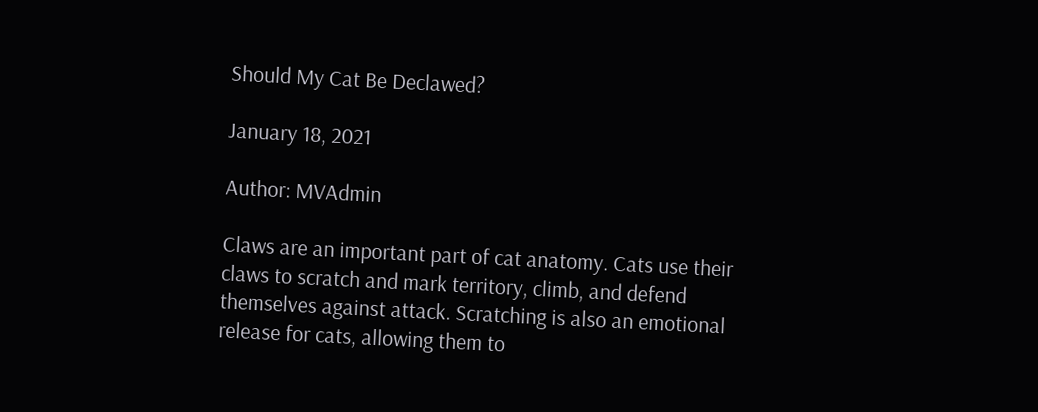Should My Cat Be Declawed?

January 18, 2021

Author: MVAdmin

Claws are an important part of cat anatomy. Cats use their claws to scratch and mark territory, climb, and defend themselves against attack. Scratching is also an emotional release for cats, allowing them to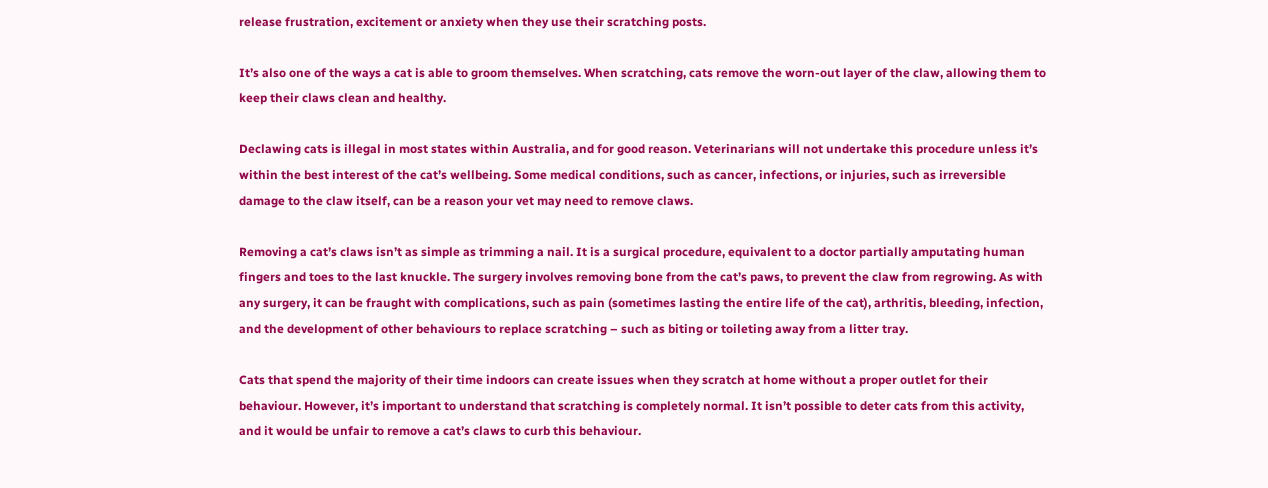release frustration, excitement or anxiety when they use their scratching posts.

It’s also one of the ways a cat is able to groom themselves. When scratching, cats remove the worn-out layer of the claw, allowing them to keep their claws clean and healthy.

Declawing cats is illegal in most states within Australia, and for good reason. Veterinarians will not undertake this procedure unless it’s within the best interest of the cat’s wellbeing. Some medical conditions, such as cancer, infections, or injuries, such as irreversible damage to the claw itself, can be a reason your vet may need to remove claws.

Removing a cat’s claws isn’t as simple as trimming a nail. It is a surgical procedure, equivalent to a doctor partially amputating human fingers and toes to the last knuckle. The surgery involves removing bone from the cat’s paws, to prevent the claw from regrowing. As with any surgery, it can be fraught with complications, such as pain (sometimes lasting the entire life of the cat), arthritis, bleeding, infection, and the development of other behaviours to replace scratching – such as biting or toileting away from a litter tray.

Cats that spend the majority of their time indoors can create issues when they scratch at home without a proper outlet for their behaviour. However, it’s important to understand that scratching is completely normal. It isn’t possible to deter cats from this activity, and it would be unfair to remove a cat’s claws to curb this behaviour.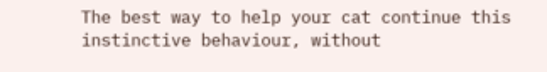The best way to help your cat continue this instinctive behaviour, without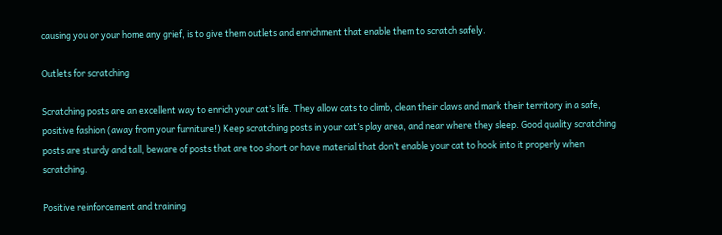causing you or your home any grief, is to give them outlets and enrichment that enable them to scratch safely.

Outlets for scratching

Scratching posts are an excellent way to enrich your cat’s life. They allow cats to climb, clean their claws and mark their territory in a safe, positive fashion (away from your furniture!) Keep scratching posts in your cat’s play area, and near where they sleep. Good quality scratching posts are sturdy and tall, beware of posts that are too short or have material that don’t enable your cat to hook into it properly when scratching.

Positive reinforcement and training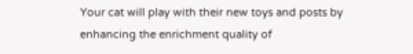Your cat will play with their new toys and posts by enhancing the enrichment quality of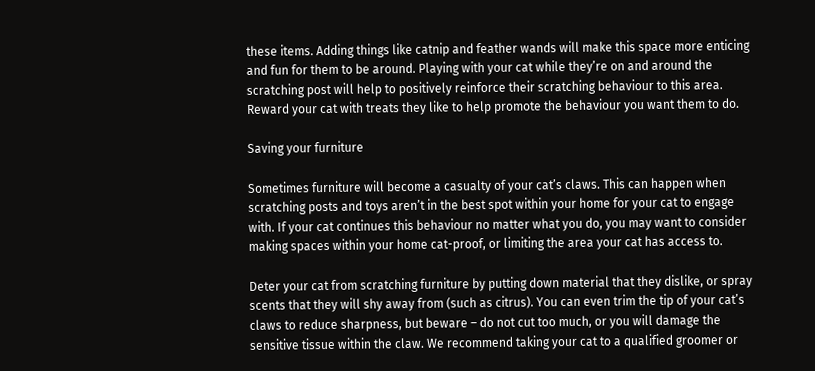these items. Adding things like catnip and feather wands will make this space more enticing and fun for them to be around. Playing with your cat while they’re on and around the scratching post will help to positively reinforce their scratching behaviour to this area. Reward your cat with treats they like to help promote the behaviour you want them to do.

Saving your furniture

Sometimes furniture will become a casualty of your cat’s claws. This can happen when scratching posts and toys aren’t in the best spot within your home for your cat to engage with. If your cat continues this behaviour no matter what you do, you may want to consider making spaces within your home cat-proof, or limiting the area your cat has access to.

Deter your cat from scratching furniture by putting down material that they dislike, or spray scents that they will shy away from (such as citrus). You can even trim the tip of your cat’s claws to reduce sharpness, but beware – do not cut too much, or you will damage the sensitive tissue within the claw. We recommend taking your cat to a qualified groomer or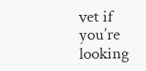vet if you’re looking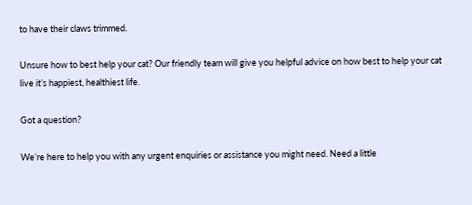to have their claws trimmed.

Unsure how to best help your cat? Our friendly team will give you helpful advice on how best to help your cat live it’s happiest, healthiest life.

Got a question?

We’re here to help you with any urgent enquiries or assistance you might need. Need a little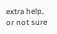extra help, or not sure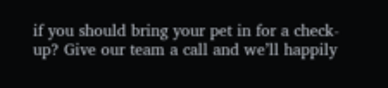if you should bring your pet in for a check-up? Give our team a call and we’ll happily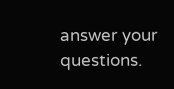answer your questions.